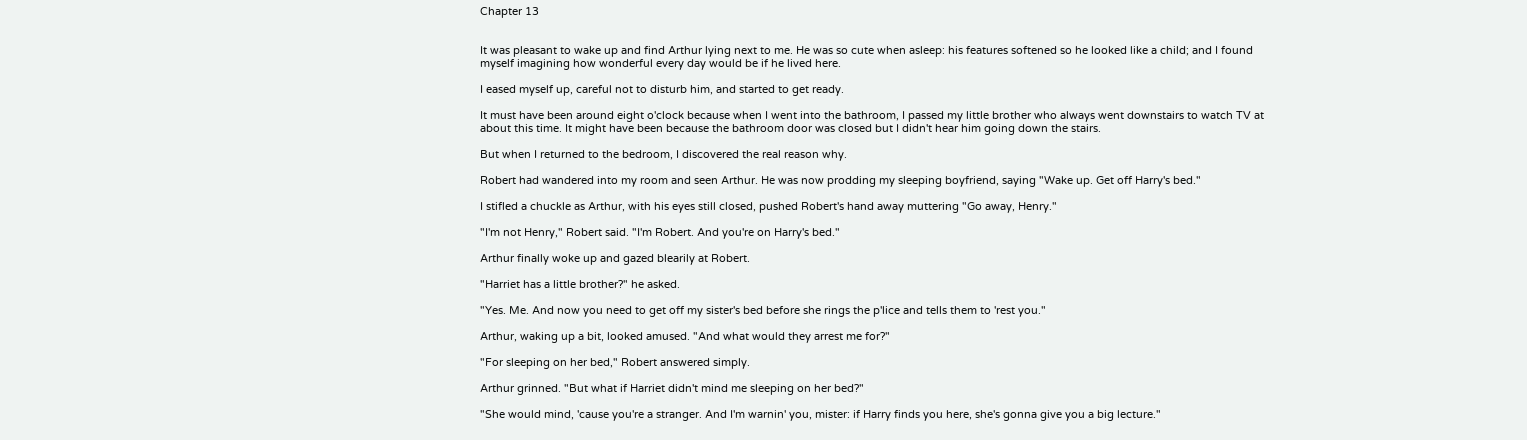Chapter 13


It was pleasant to wake up and find Arthur lying next to me. He was so cute when asleep: his features softened so he looked like a child; and I found myself imagining how wonderful every day would be if he lived here.

I eased myself up, careful not to disturb him, and started to get ready.

It must have been around eight o'clock because when I went into the bathroom, I passed my little brother who always went downstairs to watch TV at about this time. It might have been because the bathroom door was closed but I didn't hear him going down the stairs.

But when I returned to the bedroom, I discovered the real reason why.

Robert had wandered into my room and seen Arthur. He was now prodding my sleeping boyfriend, saying "Wake up. Get off Harry's bed."

I stifled a chuckle as Arthur, with his eyes still closed, pushed Robert's hand away muttering "Go away, Henry."

"I'm not Henry," Robert said. "I'm Robert. And you're on Harry's bed."

Arthur finally woke up and gazed blearily at Robert.

"Harriet has a little brother?" he asked.

"Yes. Me. And now you need to get off my sister's bed before she rings the p'lice and tells them to 'rest you."

Arthur, waking up a bit, looked amused. "And what would they arrest me for?"

"For sleeping on her bed," Robert answered simply.

Arthur grinned. "But what if Harriet didn't mind me sleeping on her bed?"

"She would mind, 'cause you're a stranger. And I'm warnin' you, mister: if Harry finds you here, she's gonna give you a big lecture."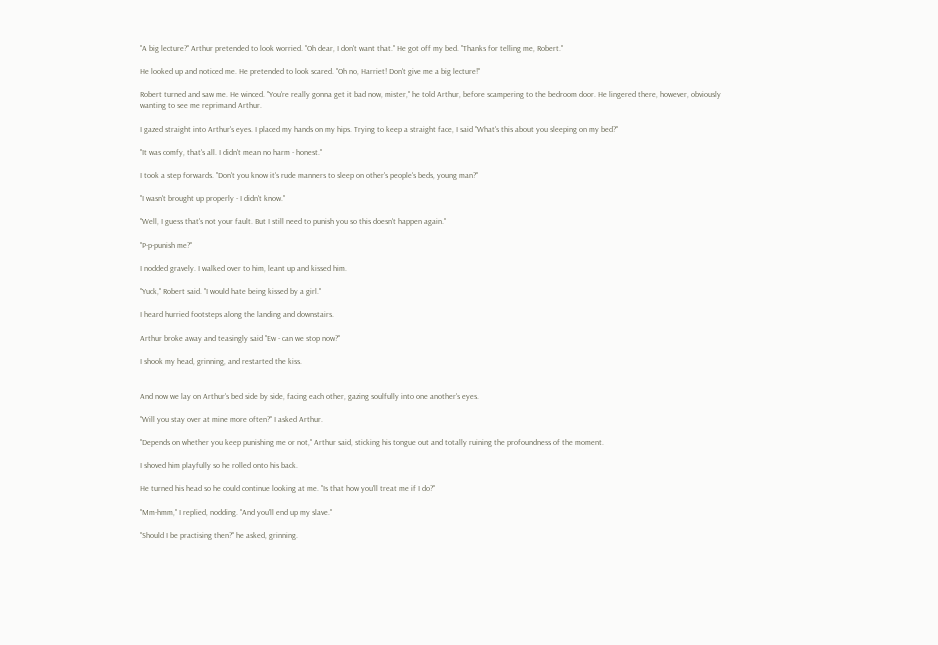"A big lecture?" Arthur pretended to look worried. "Oh dear, I don't want that." He got off my bed. "Thanks for telling me, Robert."

He looked up and noticed me. He pretended to look scared. "Oh no, Harriet! Don't give me a big lecture!"

Robert turned and saw me. He winced. "You're really gonna get it bad now, mister," he told Arthur, before scampering to the bedroom door. He lingered there, however, obviously wanting to see me reprimand Arthur.

I gazed straight into Arthur's eyes. I placed my hands on my hips. Trying to keep a straight face, I said "What's this about you sleeping on my bed?"

"It was comfy, that's all. I didn't mean no harm - honest."

I took a step forwards. "Don't you know it's rude manners to sleep on other's people's beds, young man?"

"I wasn't brought up properly - I didn't know."

"Well, I guess that's not your fault. But I still need to punish you so this doesn't happen again."

"P-p-punish me?"

I nodded gravely. I walked over to him, leant up and kissed him.

"Yuck," Robert said. "I would hate being kissed by a girl."

I heard hurried footsteps along the landing and downstairs.

Arthur broke away and teasingly said "Ew - can we stop now?"

I shook my head, grinning, and restarted the kiss.


And now we lay on Arthur's bed side by side, facing each other, gazing soulfully into one another's eyes.

"Will you stay over at mine more often?" I asked Arthur.

"Depends on whether you keep punishing me or not," Arthur said, sticking his tongue out and totally ruining the profoundness of the moment.

I shoved him playfully so he rolled onto his back.

He turned his head so he could continue looking at me. "Is that how you'll treat me if I do?"

"Mm-hmm," I replied, nodding. "And you'll end up my slave."

"Should I be practising then?" he asked, grinning.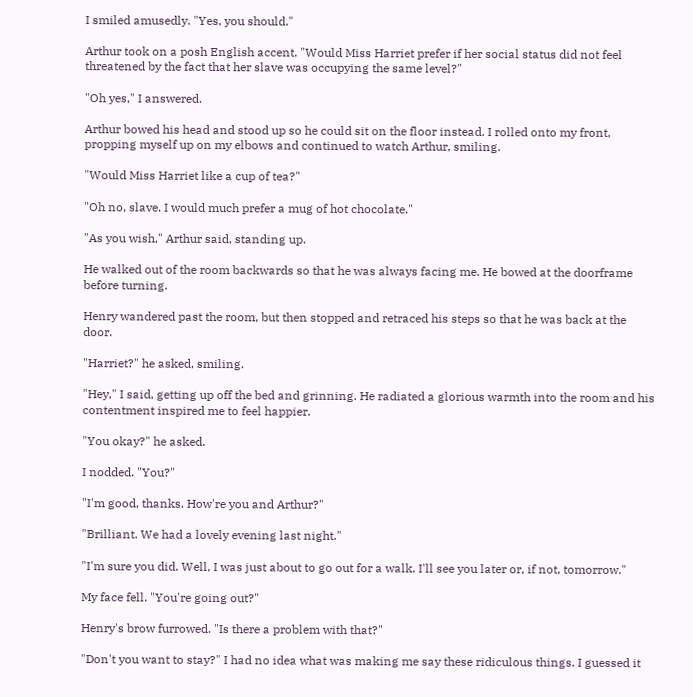I smiled amusedly. "Yes, you should."

Arthur took on a posh English accent. "Would Miss Harriet prefer if her social status did not feel threatened by the fact that her slave was occupying the same level?"

"Oh yes," I answered.

Arthur bowed his head and stood up so he could sit on the floor instead. I rolled onto my front, propping myself up on my elbows and continued to watch Arthur, smiling.

"Would Miss Harriet like a cup of tea?"

"Oh no, slave. I would much prefer a mug of hot chocolate."

"As you wish," Arthur said, standing up.

He walked out of the room backwards so that he was always facing me. He bowed at the doorframe before turning.

Henry wandered past the room, but then stopped and retraced his steps so that he was back at the door.

"Harriet?" he asked, smiling.

"Hey," I said, getting up off the bed and grinning. He radiated a glorious warmth into the room and his contentment inspired me to feel happier.

"You okay?" he asked.

I nodded. "You?"

"I'm good, thanks. How're you and Arthur?"

"Brilliant. We had a lovely evening last night."

"I'm sure you did. Well, I was just about to go out for a walk. I'll see you later or, if not, tomorrow."

My face fell. "You're going out?"

Henry's brow furrowed. "Is there a problem with that?"

"Don't you want to stay?" I had no idea what was making me say these ridiculous things. I guessed it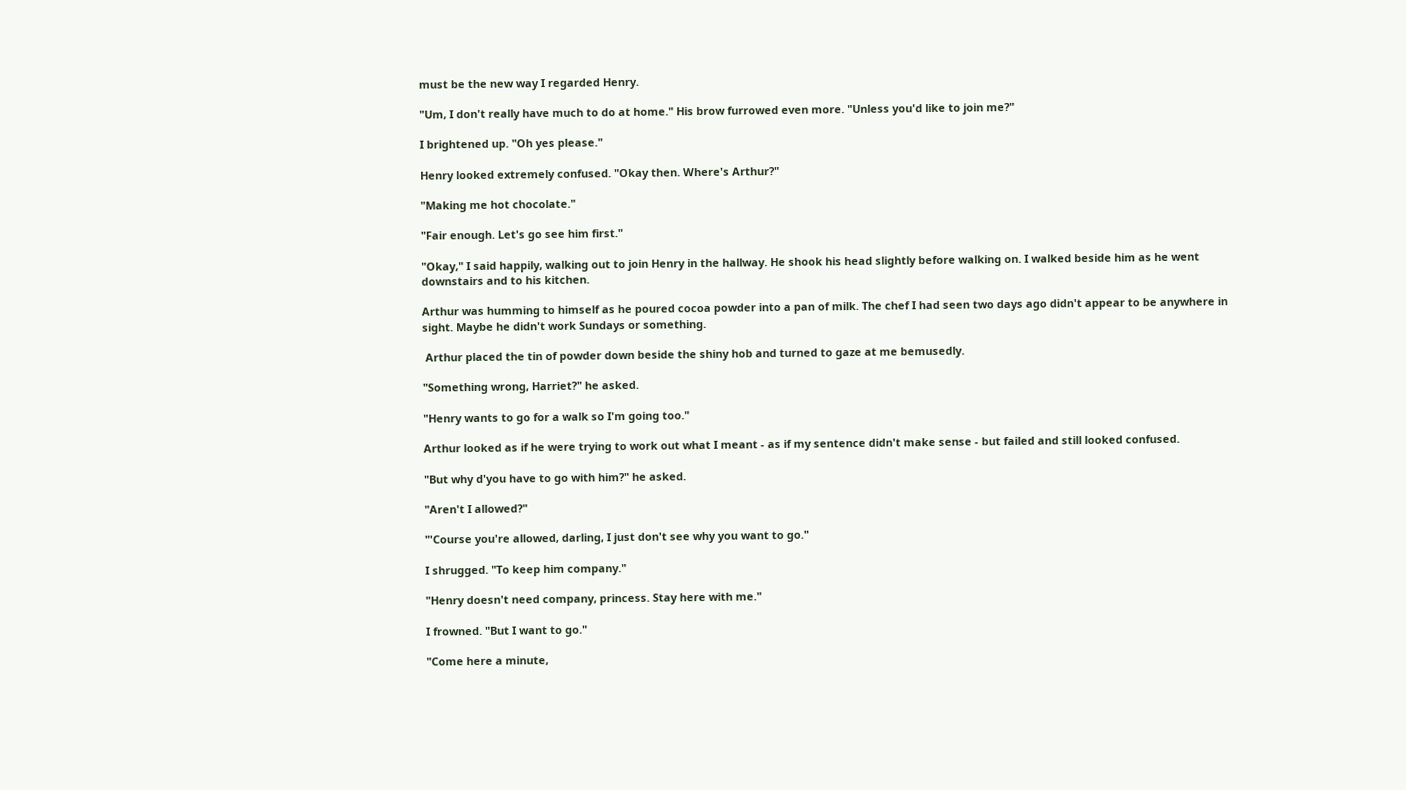must be the new way I regarded Henry.

"Um, I don't really have much to do at home." His brow furrowed even more. "Unless you'd like to join me?"

I brightened up. "Oh yes please."

Henry looked extremely confused. "Okay then. Where's Arthur?"

"Making me hot chocolate."

"Fair enough. Let's go see him first."

"Okay," I said happily, walking out to join Henry in the hallway. He shook his head slightly before walking on. I walked beside him as he went downstairs and to his kitchen.

Arthur was humming to himself as he poured cocoa powder into a pan of milk. The chef I had seen two days ago didn't appear to be anywhere in sight. Maybe he didn't work Sundays or something.

 Arthur placed the tin of powder down beside the shiny hob and turned to gaze at me bemusedly.

"Something wrong, Harriet?" he asked.

"Henry wants to go for a walk so I'm going too."

Arthur looked as if he were trying to work out what I meant - as if my sentence didn't make sense - but failed and still looked confused.

"But why d'you have to go with him?" he asked.

"Aren't I allowed?"

"'Course you're allowed, darling, I just don't see why you want to go."

I shrugged. "To keep him company."

"Henry doesn't need company, princess. Stay here with me."

I frowned. "But I want to go."

"Come here a minute,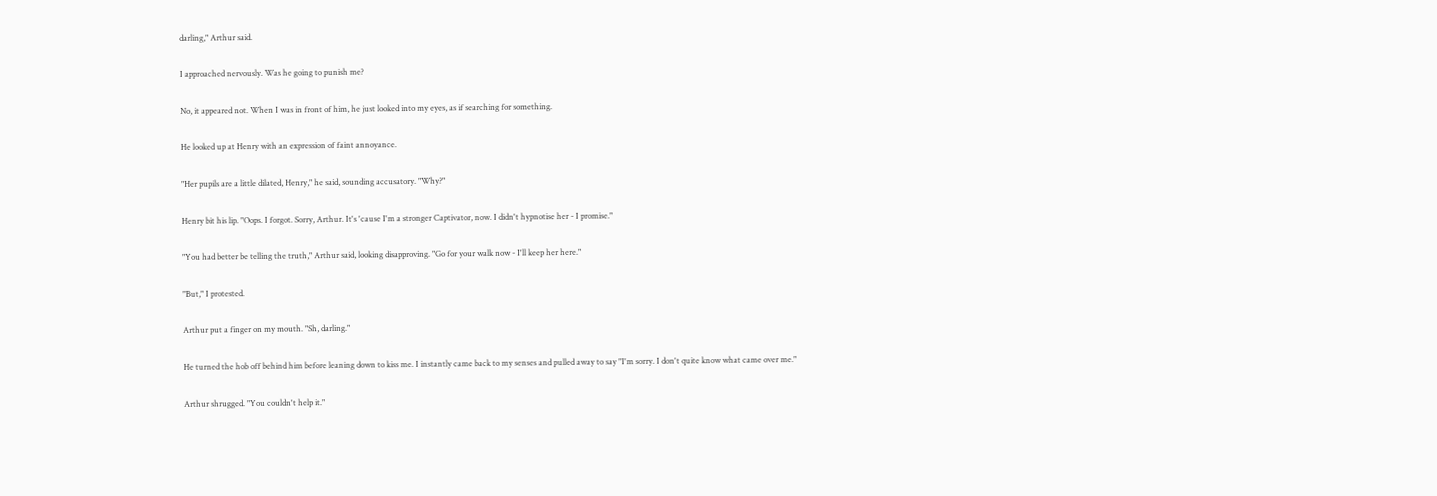darling," Arthur said.

I approached nervously. Was he going to punish me?

No, it appeared not. When I was in front of him, he just looked into my eyes, as if searching for something.

He looked up at Henry with an expression of faint annoyance.

"Her pupils are a little dilated, Henry," he said, sounding accusatory. "Why?"

Henry bit his lip. "Oops. I forgot. Sorry, Arthur. It's 'cause I'm a stronger Captivator, now. I didn't hypnotise her - I promise."

"You had better be telling the truth," Arthur said, looking disapproving. "Go for your walk now - I'll keep her here."

"But," I protested.

Arthur put a finger on my mouth. "Sh, darling."

He turned the hob off behind him before leaning down to kiss me. I instantly came back to my senses and pulled away to say "I'm sorry. I don't quite know what came over me."

Arthur shrugged. "You couldn't help it."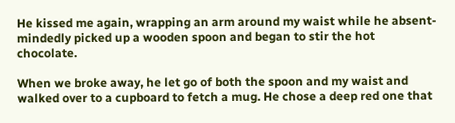He kissed me again, wrapping an arm around my waist while he absent-mindedly picked up a wooden spoon and began to stir the hot chocolate.

When we broke away, he let go of both the spoon and my waist and walked over to a cupboard to fetch a mug. He chose a deep red one that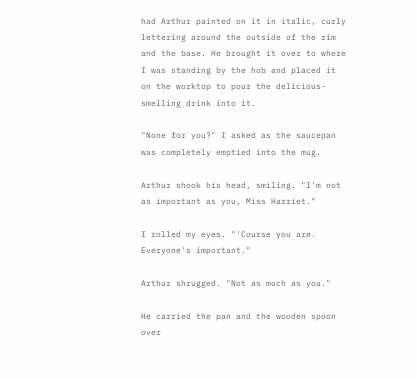had Arthur painted on it in italic, curly lettering around the outside of the rim and the base. He brought it over to where I was standing by the hob and placed it on the worktop to pour the delicious-smelling drink into it.

"None for you?" I asked as the saucepan was completely emptied into the mug.

Arthur shook his head, smiling. "I'm not as important as you, Miss Harriet."

I rolled my eyes. "'Course you are. Everyone's important."

Arthur shrugged. "Not as much as you."

He carried the pan and the wooden spoon over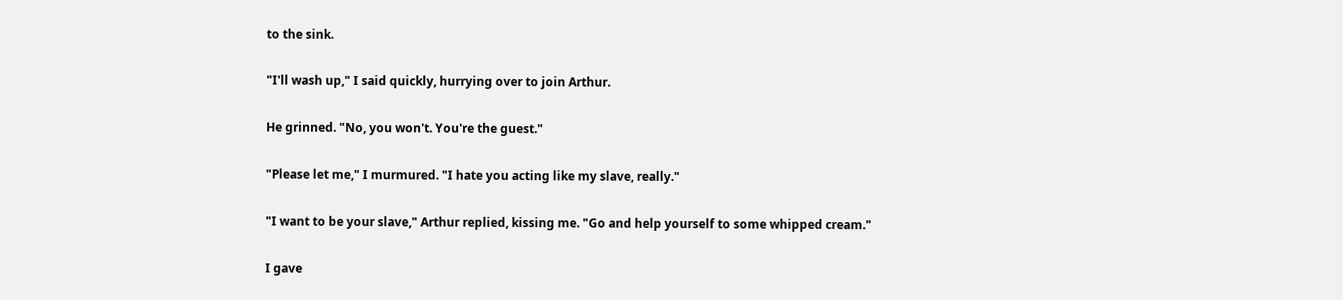to the sink.

"I'll wash up," I said quickly, hurrying over to join Arthur.

He grinned. "No, you won't. You're the guest."

"Please let me," I murmured. "I hate you acting like my slave, really."

"I want to be your slave," Arthur replied, kissing me. "Go and help yourself to some whipped cream."

I gave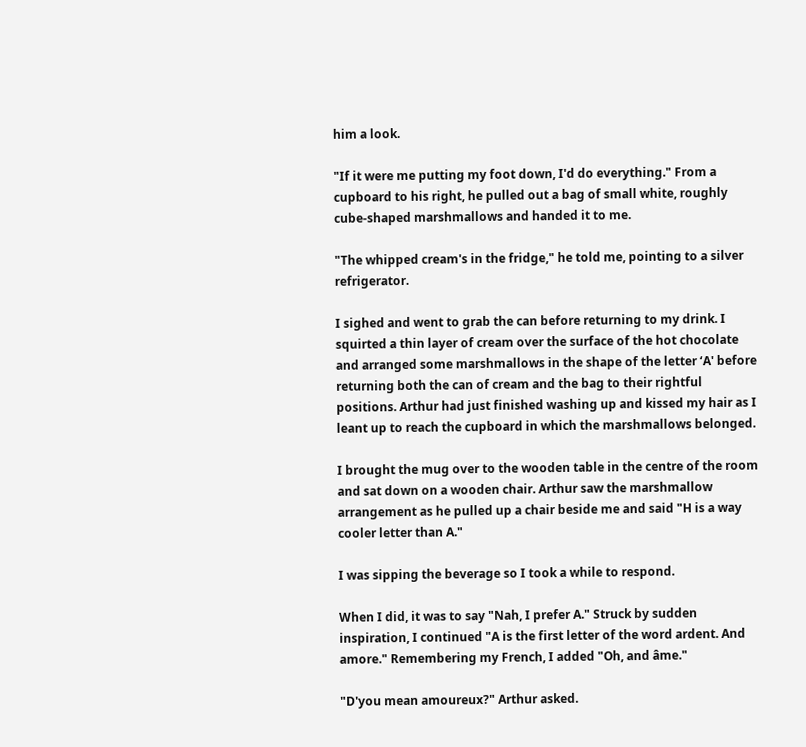him a look.

"If it were me putting my foot down, I'd do everything." From a cupboard to his right, he pulled out a bag of small white, roughly cube-shaped marshmallows and handed it to me.

"The whipped cream's in the fridge," he told me, pointing to a silver refrigerator.

I sighed and went to grab the can before returning to my drink. I squirted a thin layer of cream over the surface of the hot chocolate and arranged some marshmallows in the shape of the letter ‘A' before returning both the can of cream and the bag to their rightful positions. Arthur had just finished washing up and kissed my hair as I leant up to reach the cupboard in which the marshmallows belonged.

I brought the mug over to the wooden table in the centre of the room and sat down on a wooden chair. Arthur saw the marshmallow arrangement as he pulled up a chair beside me and said "H is a way cooler letter than A."

I was sipping the beverage so I took a while to respond.

When I did, it was to say "Nah, I prefer A." Struck by sudden inspiration, I continued "A is the first letter of the word ardent. And amore." Remembering my French, I added "Oh, and âme."

"D'you mean amoureux?" Arthur asked.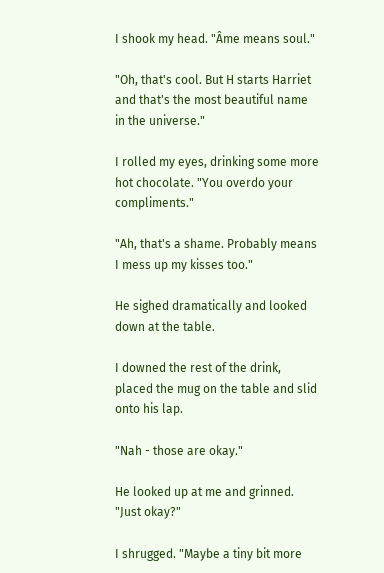I shook my head. "Âme means soul."

"Oh, that's cool. But H starts Harriet and that's the most beautiful name in the universe."

I rolled my eyes, drinking some more hot chocolate. "You overdo your compliments."

"Ah, that's a shame. Probably means I mess up my kisses too."

He sighed dramatically and looked down at the table.

I downed the rest of the drink, placed the mug on the table and slid onto his lap.

"Nah - those are okay."

He looked up at me and grinned. "Just okay?"

I shrugged. "Maybe a tiny bit more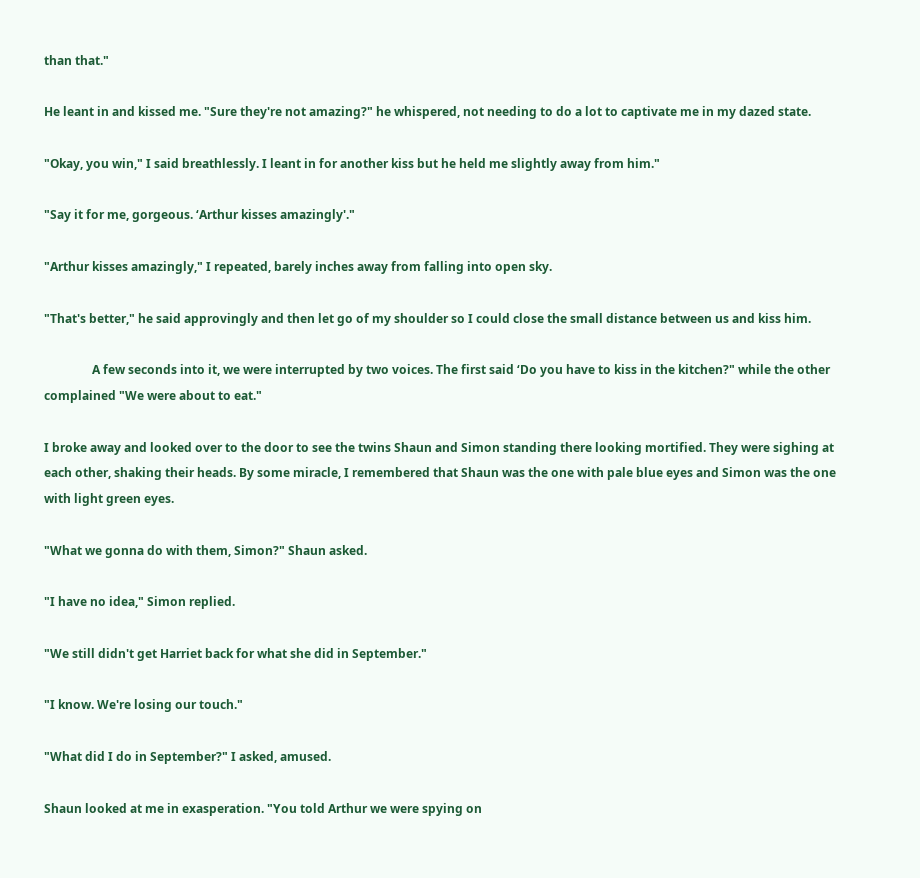than that."

He leant in and kissed me. "Sure they're not amazing?" he whispered, not needing to do a lot to captivate me in my dazed state.

"Okay, you win," I said breathlessly. I leant in for another kiss but he held me slightly away from him."

"Say it for me, gorgeous. ‘Arthur kisses amazingly'."

"Arthur kisses amazingly," I repeated, barely inches away from falling into open sky.

"That's better," he said approvingly and then let go of my shoulder so I could close the small distance between us and kiss him.

                A few seconds into it, we were interrupted by two voices. The first said ‘Do you have to kiss in the kitchen?" while the other complained "We were about to eat."

I broke away and looked over to the door to see the twins Shaun and Simon standing there looking mortified. They were sighing at each other, shaking their heads. By some miracle, I remembered that Shaun was the one with pale blue eyes and Simon was the one with light green eyes.

"What we gonna do with them, Simon?" Shaun asked.

"I have no idea," Simon replied.

"We still didn't get Harriet back for what she did in September."

"I know. We're losing our touch."

"What did I do in September?" I asked, amused.

Shaun looked at me in exasperation. "You told Arthur we were spying on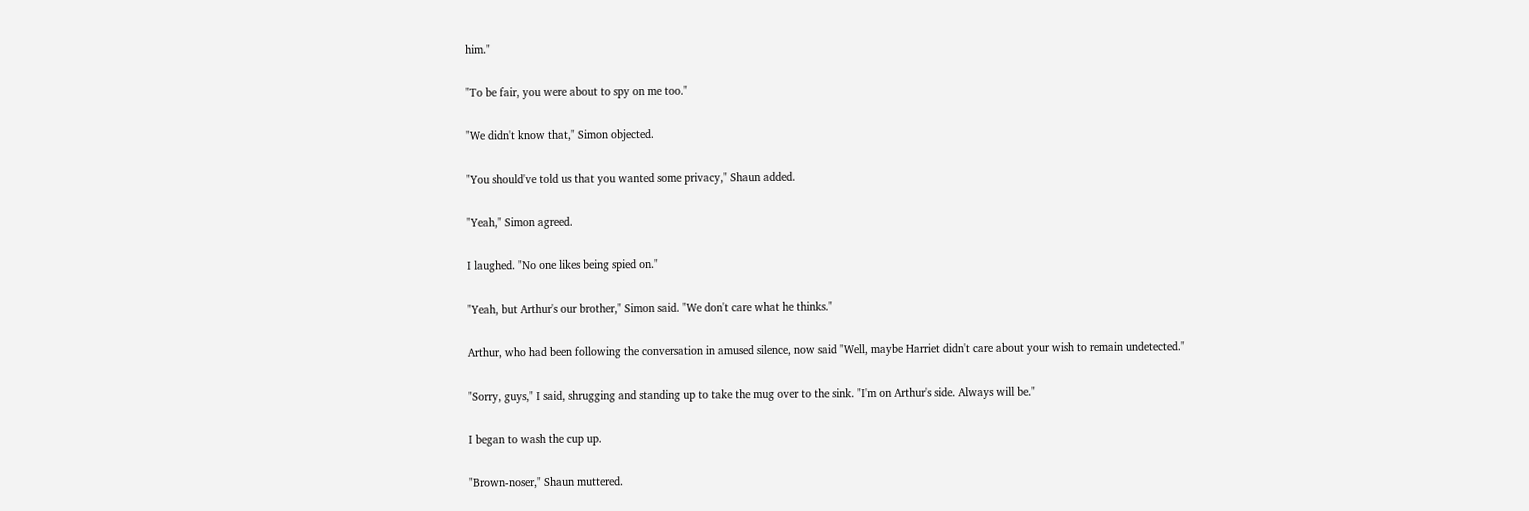him."

"To be fair, you were about to spy on me too."

"We didn't know that," Simon objected.

"You should've told us that you wanted some privacy," Shaun added.

"Yeah," Simon agreed.

I laughed. "No one likes being spied on."

"Yeah, but Arthur's our brother," Simon said. "We don't care what he thinks."

Arthur, who had been following the conversation in amused silence, now said "Well, maybe Harriet didn't care about your wish to remain undetected."

"Sorry, guys," I said, shrugging and standing up to take the mug over to the sink. "I'm on Arthur's side. Always will be."

I began to wash the cup up.

"Brown-noser," Shaun muttered.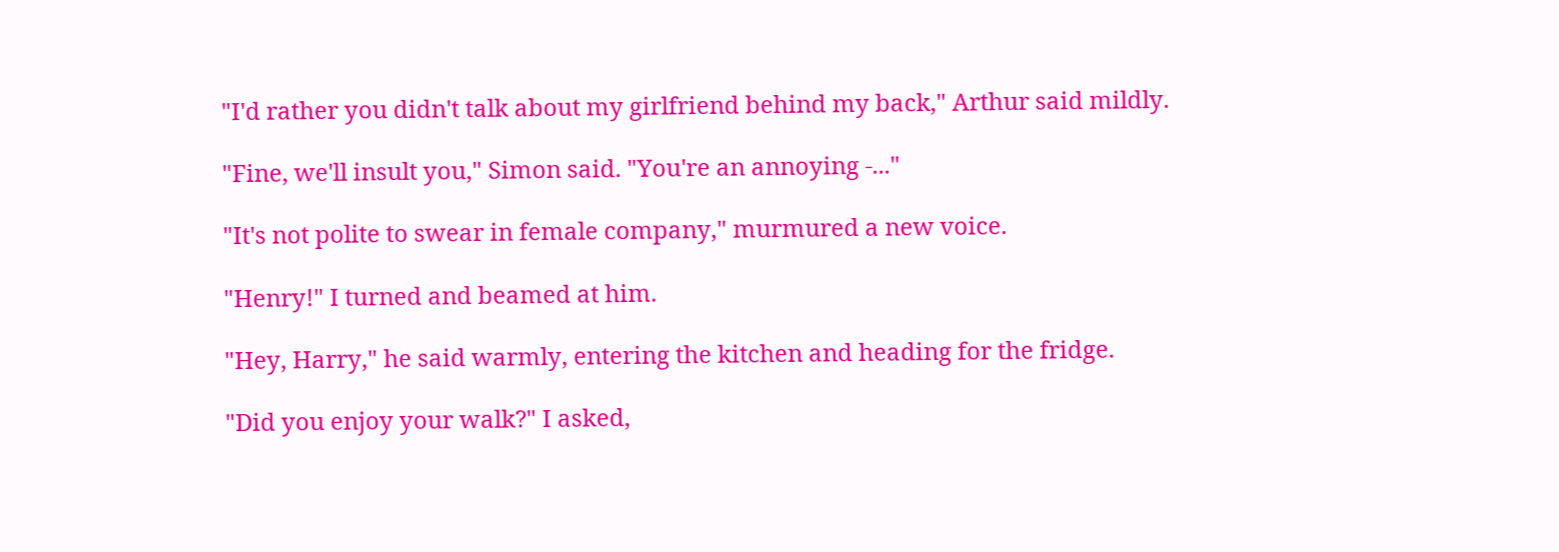"I'd rather you didn't talk about my girlfriend behind my back," Arthur said mildly.

"Fine, we'll insult you," Simon said. "You're an annoying -..."

"It's not polite to swear in female company," murmured a new voice.

"Henry!" I turned and beamed at him.

"Hey, Harry," he said warmly, entering the kitchen and heading for the fridge.

"Did you enjoy your walk?" I asked,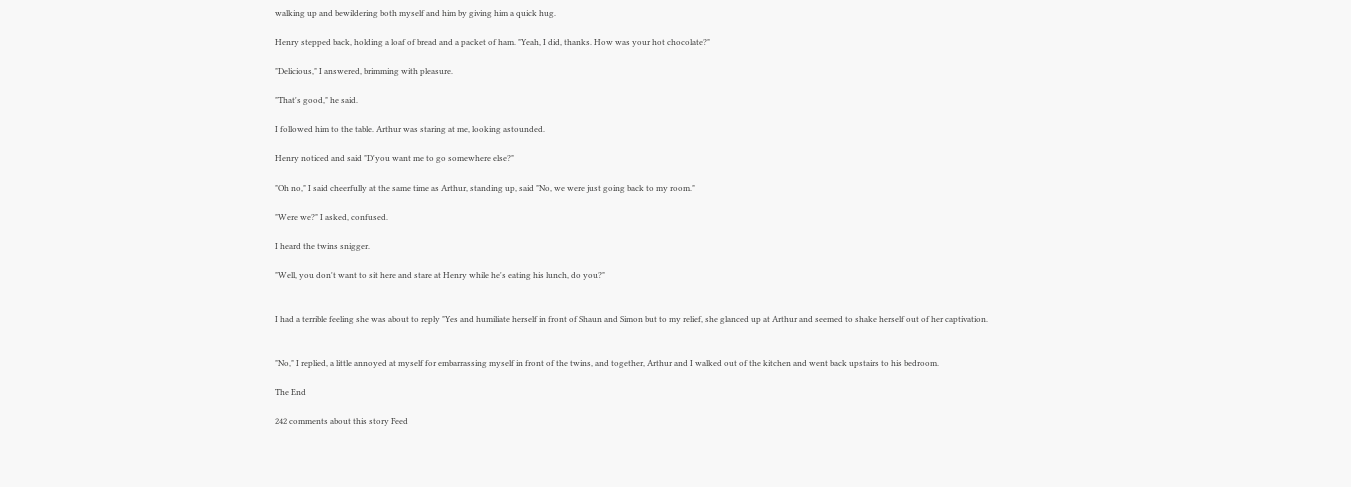walking up and bewildering both myself and him by giving him a quick hug.

Henry stepped back, holding a loaf of bread and a packet of ham. "Yeah, I did, thanks. How was your hot chocolate?"

"Delicious," I answered, brimming with pleasure.

"That's good," he said.

I followed him to the table. Arthur was staring at me, looking astounded.

Henry noticed and said "D'you want me to go somewhere else?"

"Oh no," I said cheerfully at the same time as Arthur, standing up, said "No, we were just going back to my room."

"Were we?" I asked, confused.

I heard the twins snigger.

"Well, you don't want to sit here and stare at Henry while he's eating his lunch, do you?"


I had a terrible feeling she was about to reply "Yes and humiliate herself in front of Shaun and Simon but to my relief, she glanced up at Arthur and seemed to shake herself out of her captivation.


"No," I replied, a little annoyed at myself for embarrassing myself in front of the twins, and together, Arthur and I walked out of the kitchen and went back upstairs to his bedroom.

The End

242 comments about this story Feed